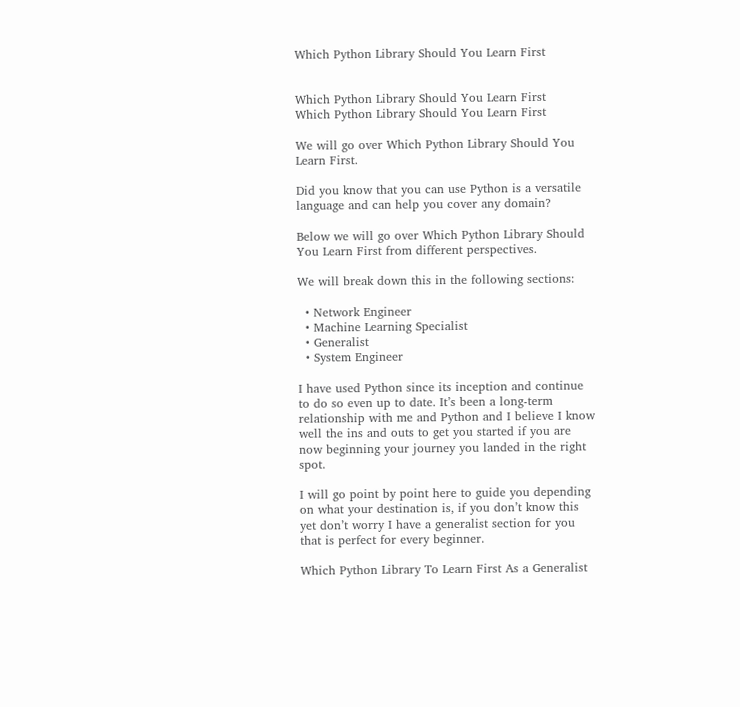Which Python Library Should You Learn First


Which Python Library Should You Learn First
Which Python Library Should You Learn First

We will go over Which Python Library Should You Learn First.

Did you know that you can use Python is a versatile language and can help you cover any domain?

Below we will go over Which Python Library Should You Learn First from different perspectives.

We will break down this in the following sections:

  • Network Engineer
  • Machine Learning Specialist
  • Generalist
  • System Engineer

I have used Python since its inception and continue to do so even up to date. It’s been a long-term relationship with me and Python and I believe I know well the ins and outs to get you started if you are now beginning your journey you landed in the right spot.

I will go point by point here to guide you depending on what your destination is, if you don’t know this yet don’t worry I have a generalist section for you that is perfect for every beginner.

Which Python Library To Learn First As a Generalist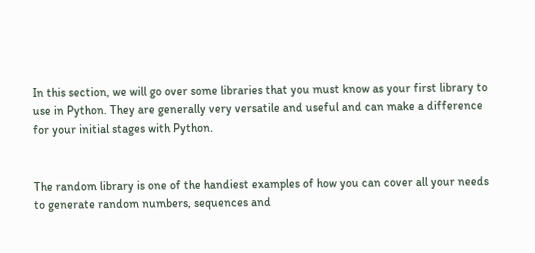In this section, we will go over some libraries that you must know as your first library to use in Python. They are generally very versatile and useful and can make a difference for your initial stages with Python.


The random library is one of the handiest examples of how you can cover all your needs to generate random numbers, sequences and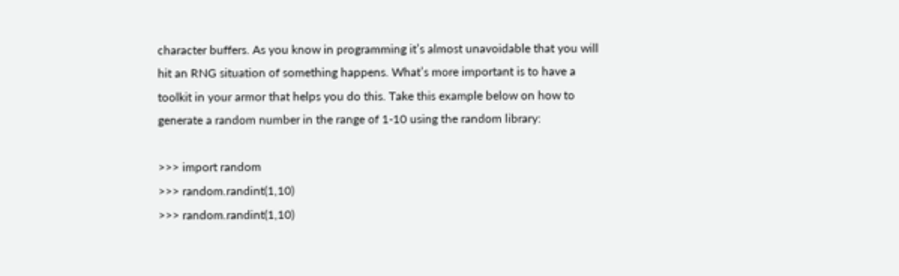character buffers. As you know in programming it’s almost unavoidable that you will hit an RNG situation of something happens. What’s more important is to have a toolkit in your armor that helps you do this. Take this example below on how to generate a random number in the range of 1-10 using the random library:

>>> import random
>>> random.randint(1,10)
>>> random.randint(1,10)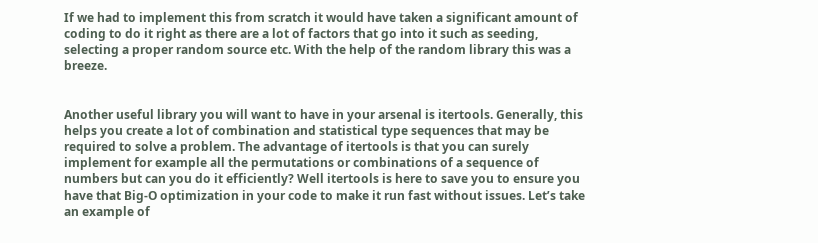If we had to implement this from scratch it would have taken a significant amount of coding to do it right as there are a lot of factors that go into it such as seeding, selecting a proper random source etc. With the help of the random library this was a breeze.


Another useful library you will want to have in your arsenal is itertools. Generally, this helps you create a lot of combination and statistical type sequences that may be required to solve a problem. The advantage of itertools is that you can surely implement for example all the permutations or combinations of a sequence of numbers but can you do it efficiently? Well itertools is here to save you to ensure you have that Big-O optimization in your code to make it run fast without issues. Let’s take an example of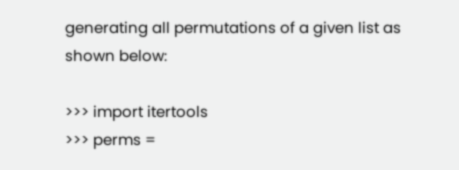generating all permutations of a given list as shown below:

>>> import itertools
>>> perms =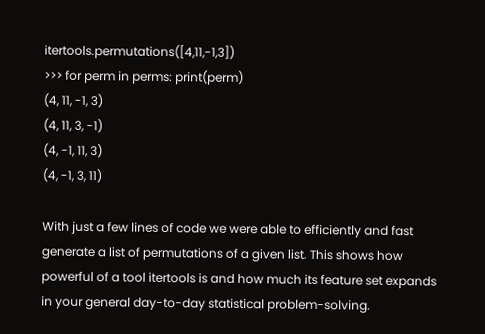itertools.permutations([4,11,-1,3])
>>> for perm in perms: print(perm)
(4, 11, -1, 3)
(4, 11, 3, -1)
(4, -1, 11, 3)
(4, -1, 3, 11)

With just a few lines of code we were able to efficiently and fast generate a list of permutations of a given list. This shows how powerful of a tool itertools is and how much its feature set expands in your general day-to-day statistical problem-solving.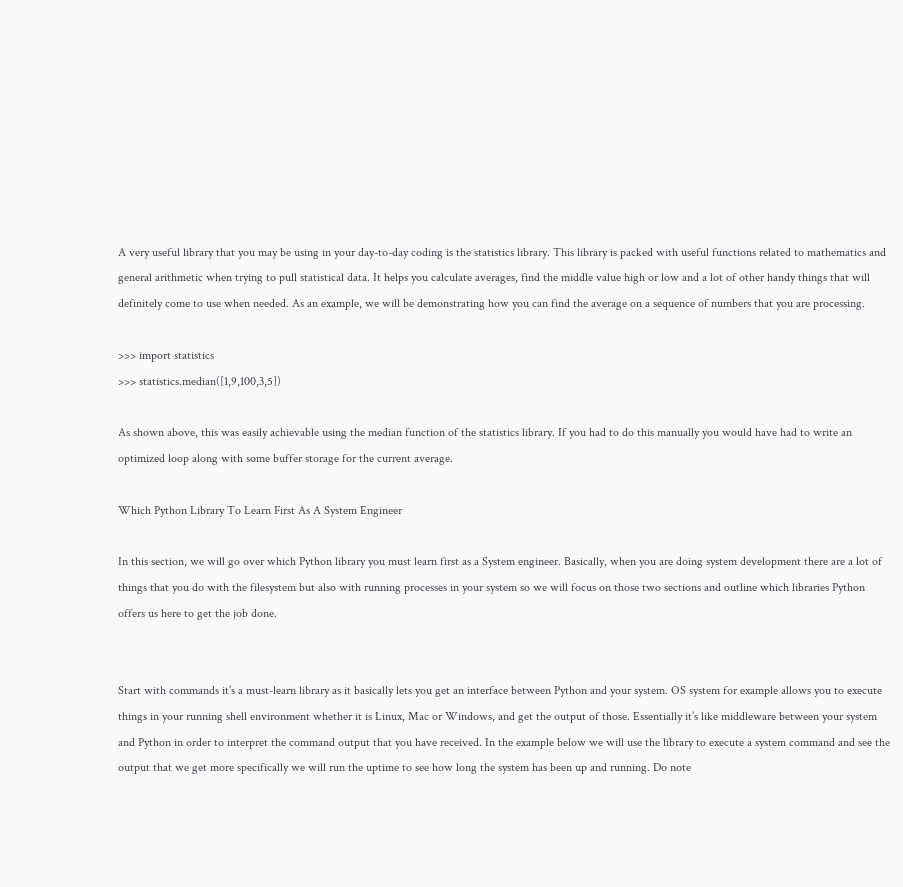A very useful library that you may be using in your day-to-day coding is the statistics library. This library is packed with useful functions related to mathematics and general arithmetic when trying to pull statistical data. It helps you calculate averages, find the middle value high or low and a lot of other handy things that will definitely come to use when needed. As an example, we will be demonstrating how you can find the average on a sequence of numbers that you are processing.

>>> import statistics
>>> statistics.median([1,9,100,3,5])

As shown above, this was easily achievable using the median function of the statistics library. If you had to do this manually you would have had to write an optimized loop along with some buffer storage for the current average.

Which Python Library To Learn First As A System Engineer

In this section, we will go over which Python library you must learn first as a System engineer. Basically, when you are doing system development there are a lot of things that you do with the filesystem but also with running processes in your system so we will focus on those two sections and outline which libraries Python offers us here to get the job done.


Start with commands it’s a must-learn library as it basically lets you get an interface between Python and your system. OS system for example allows you to execute things in your running shell environment whether it is Linux, Mac or Windows, and get the output of those. Essentially it’s like middleware between your system and Python in order to interpret the command output that you have received. In the example below we will use the library to execute a system command and see the output that we get more specifically we will run the uptime to see how long the system has been up and running. Do note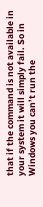that if the command is not available in your system it will simply fail. So in Windows you can’t run the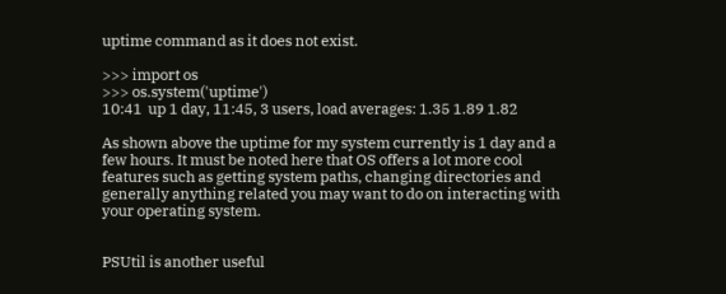uptime command as it does not exist.

>>> import os
>>> os.system('uptime')
10:41  up 1 day, 11:45, 3 users, load averages: 1.35 1.89 1.82

As shown above the uptime for my system currently is 1 day and a few hours. It must be noted here that OS offers a lot more cool features such as getting system paths, changing directories and generally anything related you may want to do on interacting with your operating system.


PSUtil is another useful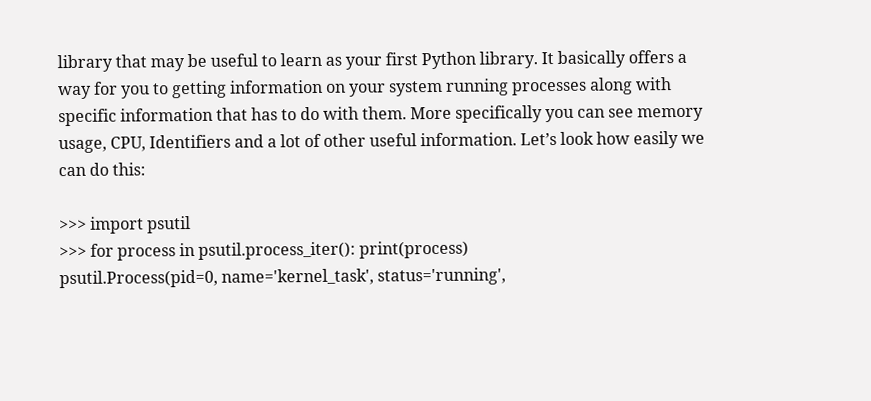library that may be useful to learn as your first Python library. It basically offers a way for you to getting information on your system running processes along with specific information that has to do with them. More specifically you can see memory usage, CPU, Identifiers and a lot of other useful information. Let’s look how easily we can do this:

>>> import psutil
>>> for process in psutil.process_iter(): print(process)
psutil.Process(pid=0, name='kernel_task', status='running',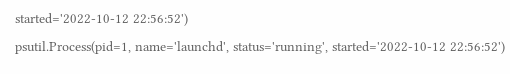started='2022-10-12 22:56:52')
psutil.Process(pid=1, name='launchd', status='running', started='2022-10-12 22:56:52')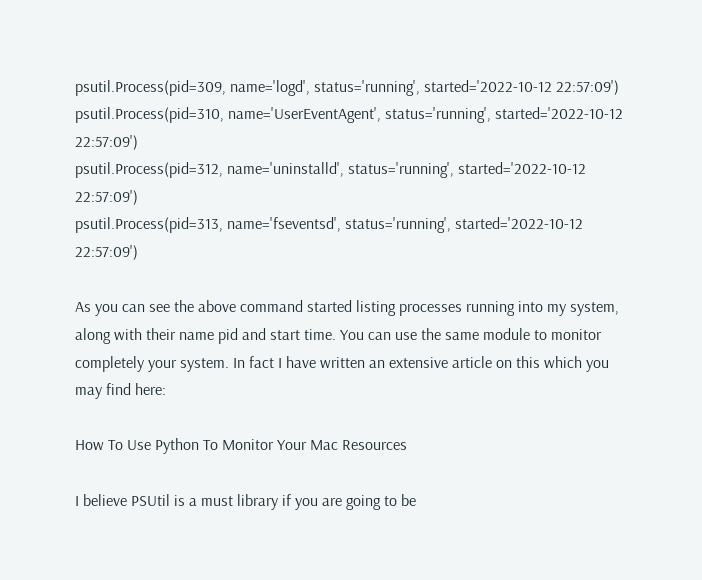psutil.Process(pid=309, name='logd', status='running', started='2022-10-12 22:57:09')
psutil.Process(pid=310, name='UserEventAgent', status='running', started='2022-10-12 22:57:09')
psutil.Process(pid=312, name='uninstalld', status='running', started='2022-10-12 22:57:09')
psutil.Process(pid=313, name='fseventsd', status='running', started='2022-10-12 22:57:09')

As you can see the above command started listing processes running into my system, along with their name pid and start time. You can use the same module to monitor completely your system. In fact I have written an extensive article on this which you may find here:

How To Use Python To Monitor Your Mac Resources

I believe PSUtil is a must library if you are going to be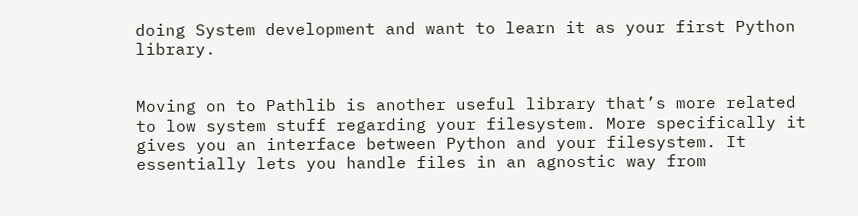doing System development and want to learn it as your first Python library.


Moving on to Pathlib is another useful library that’s more related to low system stuff regarding your filesystem. More specifically it gives you an interface between Python and your filesystem. It essentially lets you handle files in an agnostic way from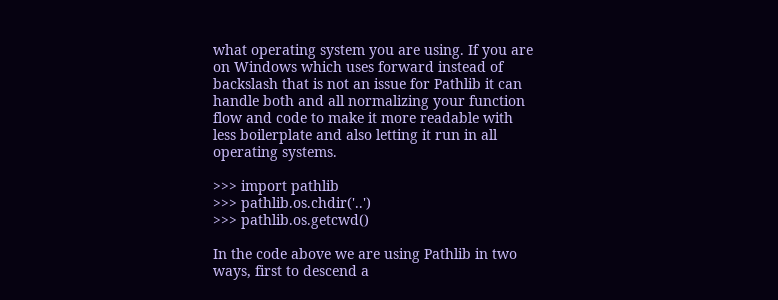what operating system you are using. If you are on Windows which uses forward instead of backslash that is not an issue for Pathlib it can handle both and all normalizing your function flow and code to make it more readable with less boilerplate and also letting it run in all operating systems.

>>> import pathlib
>>> pathlib.os.chdir('..')
>>> pathlib.os.getcwd()

In the code above we are using Pathlib in two ways, first to descend a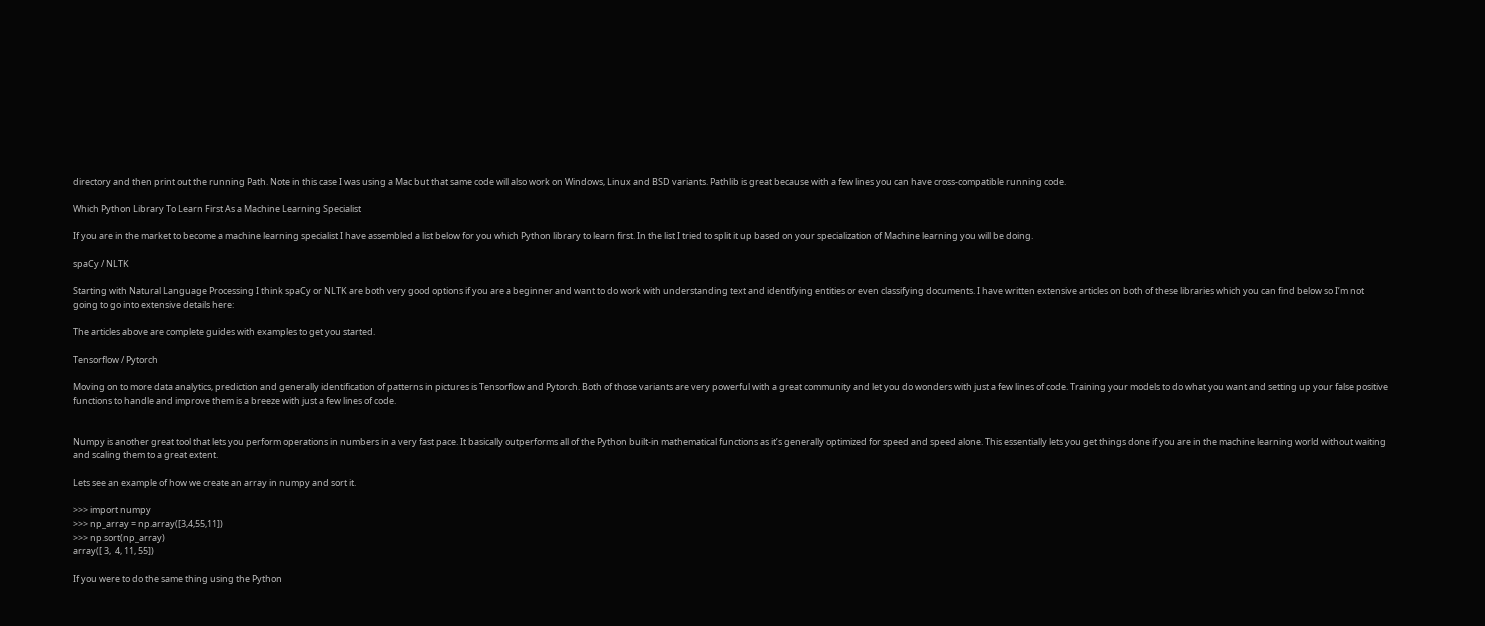directory and then print out the running Path. Note in this case I was using a Mac but that same code will also work on Windows, Linux and BSD variants. Pathlib is great because with a few lines you can have cross-compatible running code.

Which Python Library To Learn First As a Machine Learning Specialist

If you are in the market to become a machine learning specialist I have assembled a list below for you which Python library to learn first. In the list I tried to split it up based on your specialization of Machine learning you will be doing.

spaCy / NLTK

Starting with Natural Language Processing I think spaCy or NLTK are both very good options if you are a beginner and want to do work with understanding text and identifying entities or even classifying documents. I have written extensive articles on both of these libraries which you can find below so I’m not going to go into extensive details here:

The articles above are complete guides with examples to get you started.

Tensorflow / Pytorch

Moving on to more data analytics, prediction and generally identification of patterns in pictures is Tensorflow and Pytorch. Both of those variants are very powerful with a great community and let you do wonders with just a few lines of code. Training your models to do what you want and setting up your false positive functions to handle and improve them is a breeze with just a few lines of code.


Numpy is another great tool that lets you perform operations in numbers in a very fast pace. It basically outperforms all of the Python built-in mathematical functions as it’s generally optimized for speed and speed alone. This essentially lets you get things done if you are in the machine learning world without waiting and scaling them to a great extent.

Lets see an example of how we create an array in numpy and sort it.

>>> import numpy
>>> np_array = np.array([3,4,55,11])
>>> np.sort(np_array)
array([ 3,  4, 11, 55])

If you were to do the same thing using the Python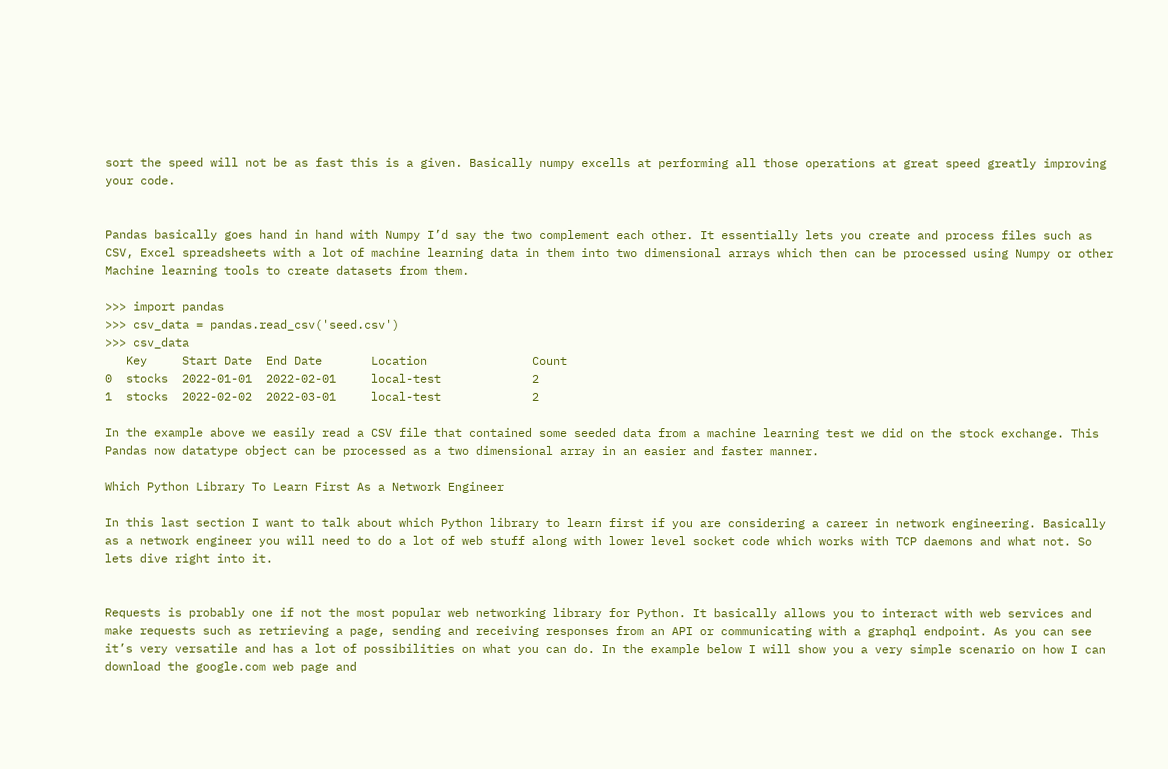sort the speed will not be as fast this is a given. Basically numpy excells at performing all those operations at great speed greatly improving your code.


Pandas basically goes hand in hand with Numpy I’d say the two complement each other. It essentially lets you create and process files such as CSV, Excel spreadsheets with a lot of machine learning data in them into two dimensional arrays which then can be processed using Numpy or other Machine learning tools to create datasets from them.

>>> import pandas
>>> csv_data = pandas.read_csv('seed.csv')
>>> csv_data
   Key     Start Date  End Date       Location               Count
0  stocks  2022-01-01  2022-02-01     local-test             2
1  stocks  2022-02-02  2022-03-01     local-test             2

In the example above we easily read a CSV file that contained some seeded data from a machine learning test we did on the stock exchange. This Pandas now datatype object can be processed as a two dimensional array in an easier and faster manner.

Which Python Library To Learn First As a Network Engineer

In this last section I want to talk about which Python library to learn first if you are considering a career in network engineering. Basically as a network engineer you will need to do a lot of web stuff along with lower level socket code which works with TCP daemons and what not. So lets dive right into it.


Requests is probably one if not the most popular web networking library for Python. It basically allows you to interact with web services and make requests such as retrieving a page, sending and receiving responses from an API or communicating with a graphql endpoint. As you can see it’s very versatile and has a lot of possibilities on what you can do. In the example below I will show you a very simple scenario on how I can download the google.com web page and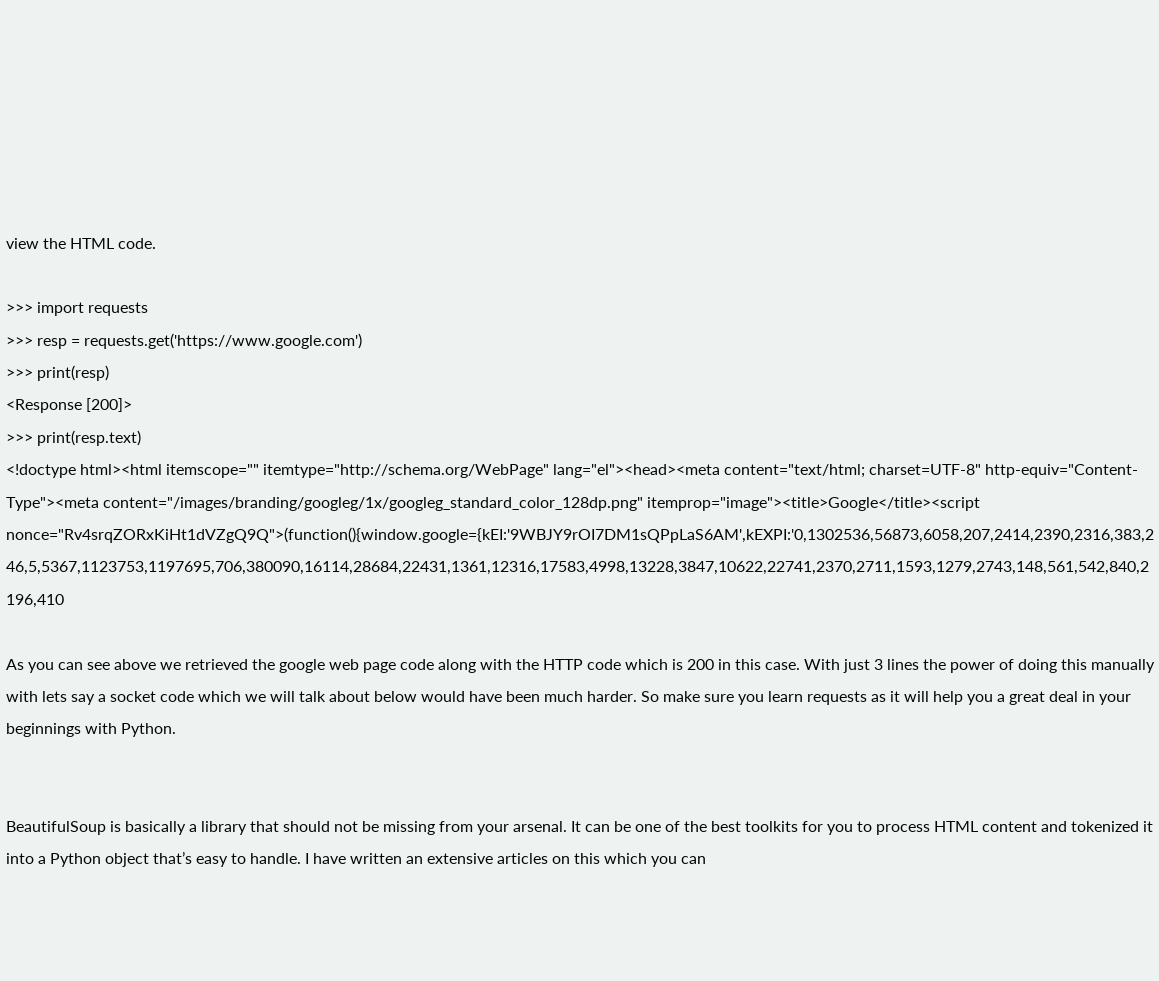view the HTML code.

>>> import requests
>>> resp = requests.get('https://www.google.com')
>>> print(resp)
<Response [200]>
>>> print(resp.text)
<!doctype html><html itemscope="" itemtype="http://schema.org/WebPage" lang="el"><head><meta content="text/html; charset=UTF-8" http-equiv="Content-Type"><meta content="/images/branding/googleg/1x/googleg_standard_color_128dp.png" itemprop="image"><title>Google</title><script nonce="Rv4srqZORxKiHt1dVZgQ9Q">(function(){window.google={kEI:'9WBJY9rOI7DM1sQPpLaS6AM',kEXPI:'0,1302536,56873,6058,207,2414,2390,2316,383,246,5,5367,1123753,1197695,706,380090,16114,28684,22431,1361,12316,17583,4998,13228,3847,10622,22741,2370,2711,1593,1279,2743,148,561,542,840,2196,410

As you can see above we retrieved the google web page code along with the HTTP code which is 200 in this case. With just 3 lines the power of doing this manually with lets say a socket code which we will talk about below would have been much harder. So make sure you learn requests as it will help you a great deal in your beginnings with Python.


BeautifulSoup is basically a library that should not be missing from your arsenal. It can be one of the best toolkits for you to process HTML content and tokenized it into a Python object that’s easy to handle. I have written an extensive articles on this which you can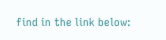find in the link below: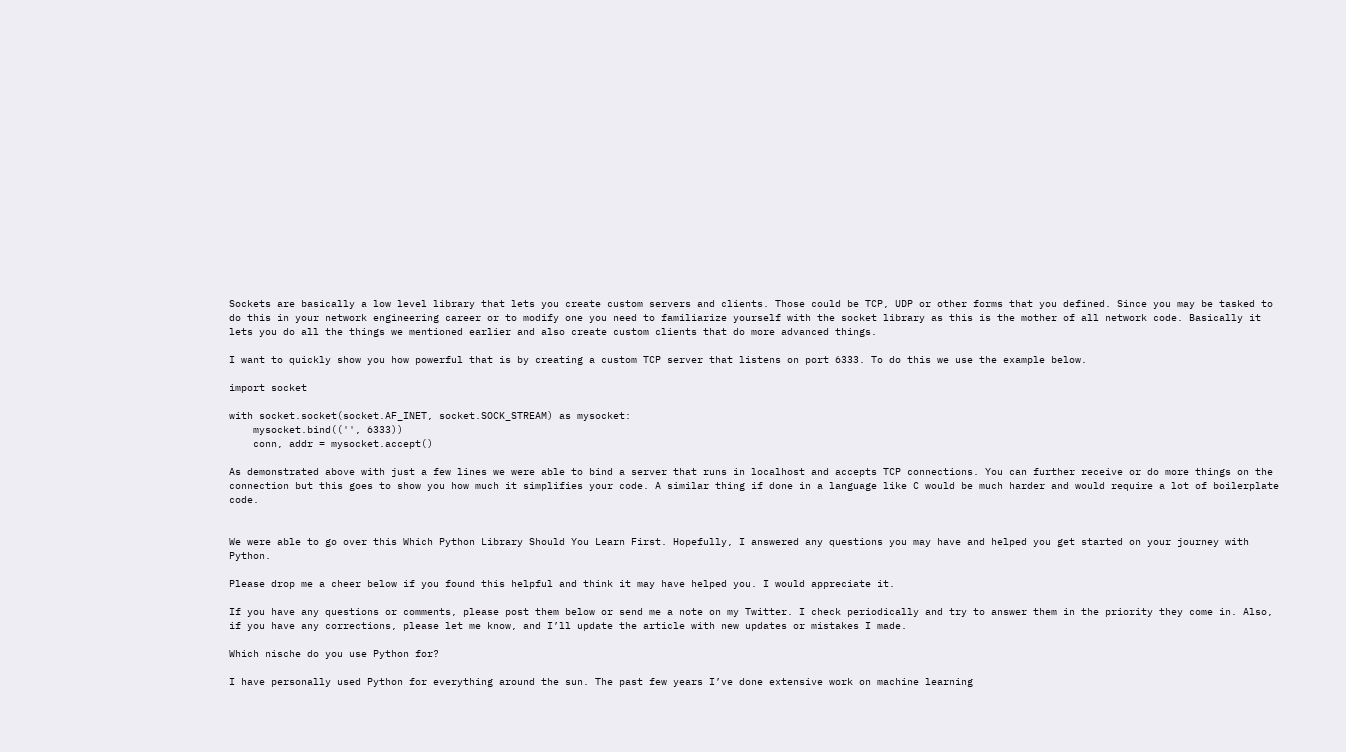Sockets are basically a low level library that lets you create custom servers and clients. Those could be TCP, UDP or other forms that you defined. Since you may be tasked to do this in your network engineering career or to modify one you need to familiarize yourself with the socket library as this is the mother of all network code. Basically it lets you do all the things we mentioned earlier and also create custom clients that do more advanced things.

I want to quickly show you how powerful that is by creating a custom TCP server that listens on port 6333. To do this we use the example below.

import socket

with socket.socket(socket.AF_INET, socket.SOCK_STREAM) as mysocket:
    mysocket.bind(('', 6333))
    conn, addr = mysocket.accept()

As demonstrated above with just a few lines we were able to bind a server that runs in localhost and accepts TCP connections. You can further receive or do more things on the connection but this goes to show you how much it simplifies your code. A similar thing if done in a language like C would be much harder and would require a lot of boilerplate code.


We were able to go over this Which Python Library Should You Learn First. Hopefully, I answered any questions you may have and helped you get started on your journey with Python.

Please drop me a cheer below if you found this helpful and think it may have helped you. I would appreciate it.

If you have any questions or comments, please post them below or send me a note on my Twitter. I check periodically and try to answer them in the priority they come in. Also, if you have any corrections, please let me know, and I’ll update the article with new updates or mistakes I made.

Which nische do you use Python for?

I have personally used Python for everything around the sun. The past few years I’ve done extensive work on machine learning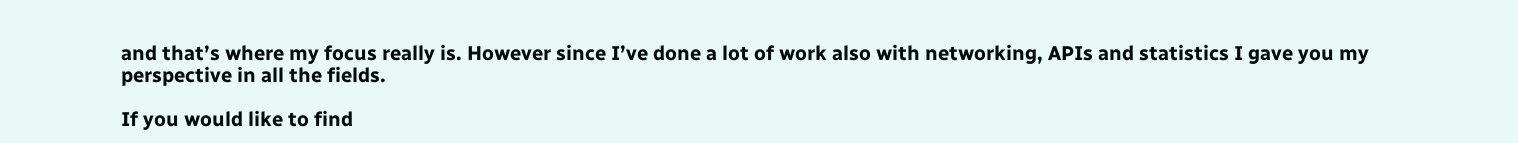and that’s where my focus really is. However since I’ve done a lot of work also with networking, APIs and statistics I gave you my perspective in all the fields.

If you would like to find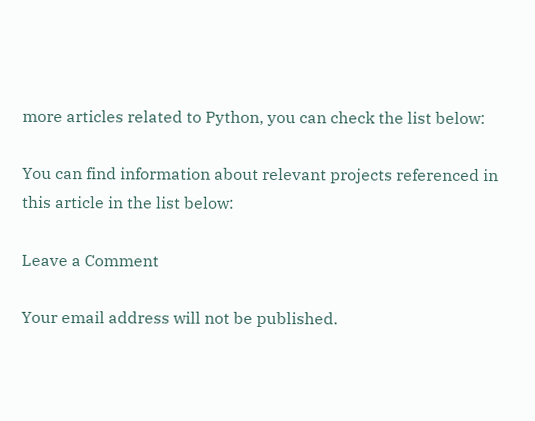more articles related to Python, you can check the list below:

You can find information about relevant projects referenced in this article in the list below:

Leave a Comment

Your email address will not be published.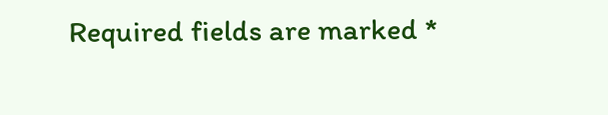Required fields are marked *